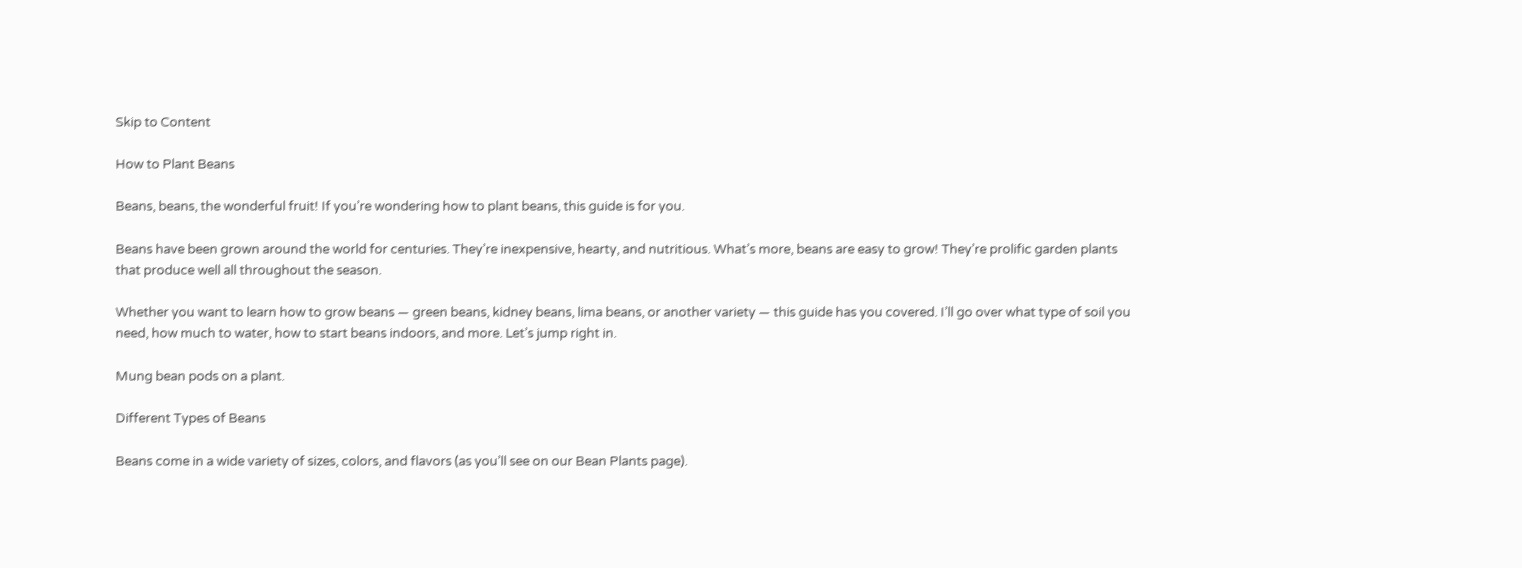Skip to Content

How to Plant Beans

Beans, beans, the wonderful fruit! If you’re wondering how to plant beans, this guide is for you.

Beans have been grown around the world for centuries. They’re inexpensive, hearty, and nutritious. What’s more, beans are easy to grow! They’re prolific garden plants that produce well all throughout the season.

Whether you want to learn how to grow beans — green beans, kidney beans, lima beans, or another variety — this guide has you covered. I’ll go over what type of soil you need, how much to water, how to start beans indoors, and more. Let’s jump right in.

Mung bean pods on a plant.

Different Types of Beans

Beans come in a wide variety of sizes, colors, and flavors (as you’ll see on our Bean Plants page).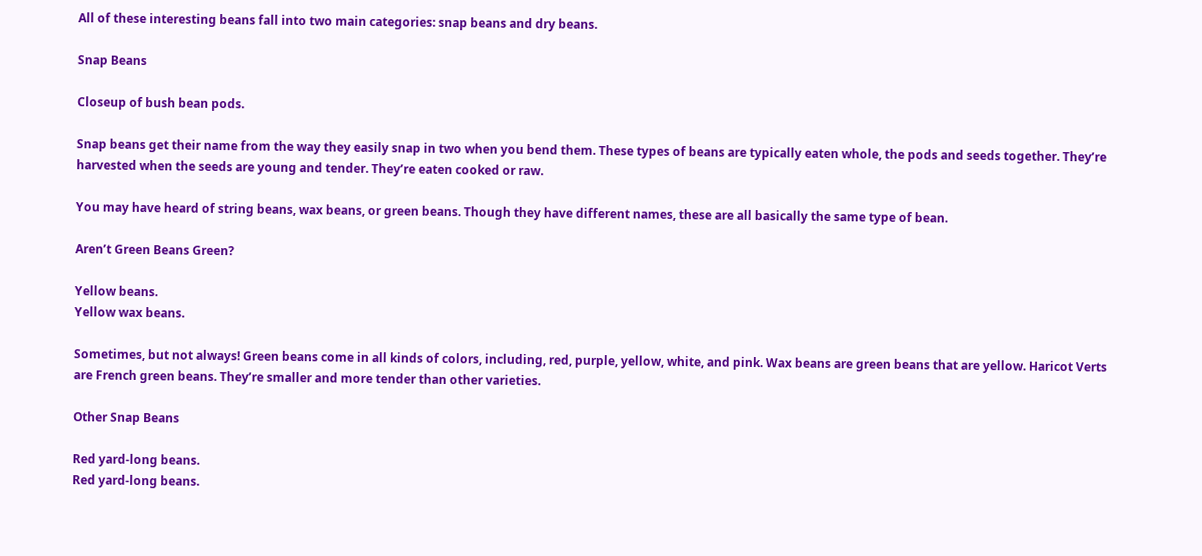All of these interesting beans fall into two main categories: snap beans and dry beans.

Snap Beans

Closeup of bush bean pods.

Snap beans get their name from the way they easily snap in two when you bend them. These types of beans are typically eaten whole, the pods and seeds together. They’re harvested when the seeds are young and tender. They’re eaten cooked or raw.

You may have heard of string beans, wax beans, or green beans. Though they have different names, these are all basically the same type of bean.

Aren’t Green Beans Green?

Yellow beans.
Yellow wax beans.

Sometimes, but not always! Green beans come in all kinds of colors, including, red, purple, yellow, white, and pink. Wax beans are green beans that are yellow. Haricot Verts are French green beans. They’re smaller and more tender than other varieties.

Other Snap Beans

Red yard-long beans.
Red yard-long beans.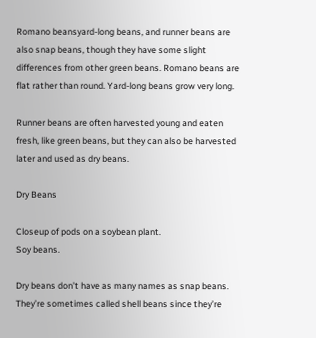Romano beansyard-long beans, and runner beans are also snap beans, though they have some slight differences from other green beans. Romano beans are flat rather than round. Yard-long beans grow very long.

Runner beans are often harvested young and eaten fresh, like green beans, but they can also be harvested later and used as dry beans.

Dry Beans

Closeup of pods on a soybean plant.
Soy beans.

Dry beans don’t have as many names as snap beans. They’re sometimes called shell beans since they’re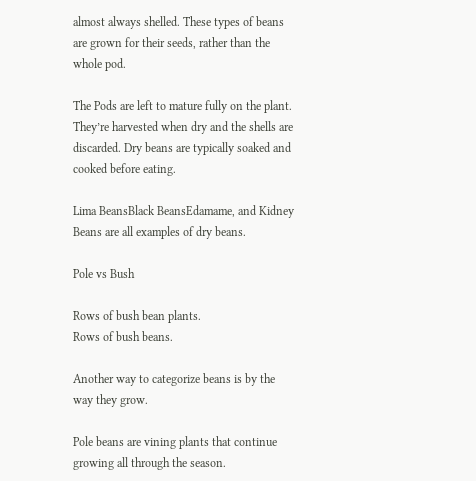almost always shelled. These types of beans are grown for their seeds, rather than the whole pod.

The Pods are left to mature fully on the plant. They’re harvested when dry and the shells are discarded. Dry beans are typically soaked and cooked before eating.

Lima BeansBlack BeansEdamame, and Kidney Beans are all examples of dry beans.

Pole vs Bush

Rows of bush bean plants.
Rows of bush beans.

Another way to categorize beans is by the way they grow.

Pole beans are vining plants that continue growing all through the season.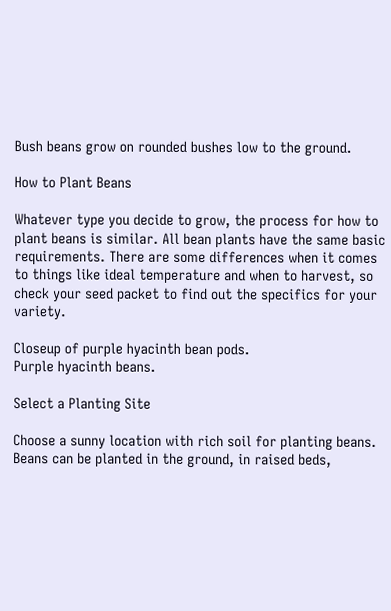Bush beans grow on rounded bushes low to the ground.

How to Plant Beans

Whatever type you decide to grow, the process for how to plant beans is similar. All bean plants have the same basic requirements. There are some differences when it comes to things like ideal temperature and when to harvest, so check your seed packet to find out the specifics for your variety.

Closeup of purple hyacinth bean pods.
Purple hyacinth beans.

Select a Planting Site

Choose a sunny location with rich soil for planting beans. Beans can be planted in the ground, in raised beds,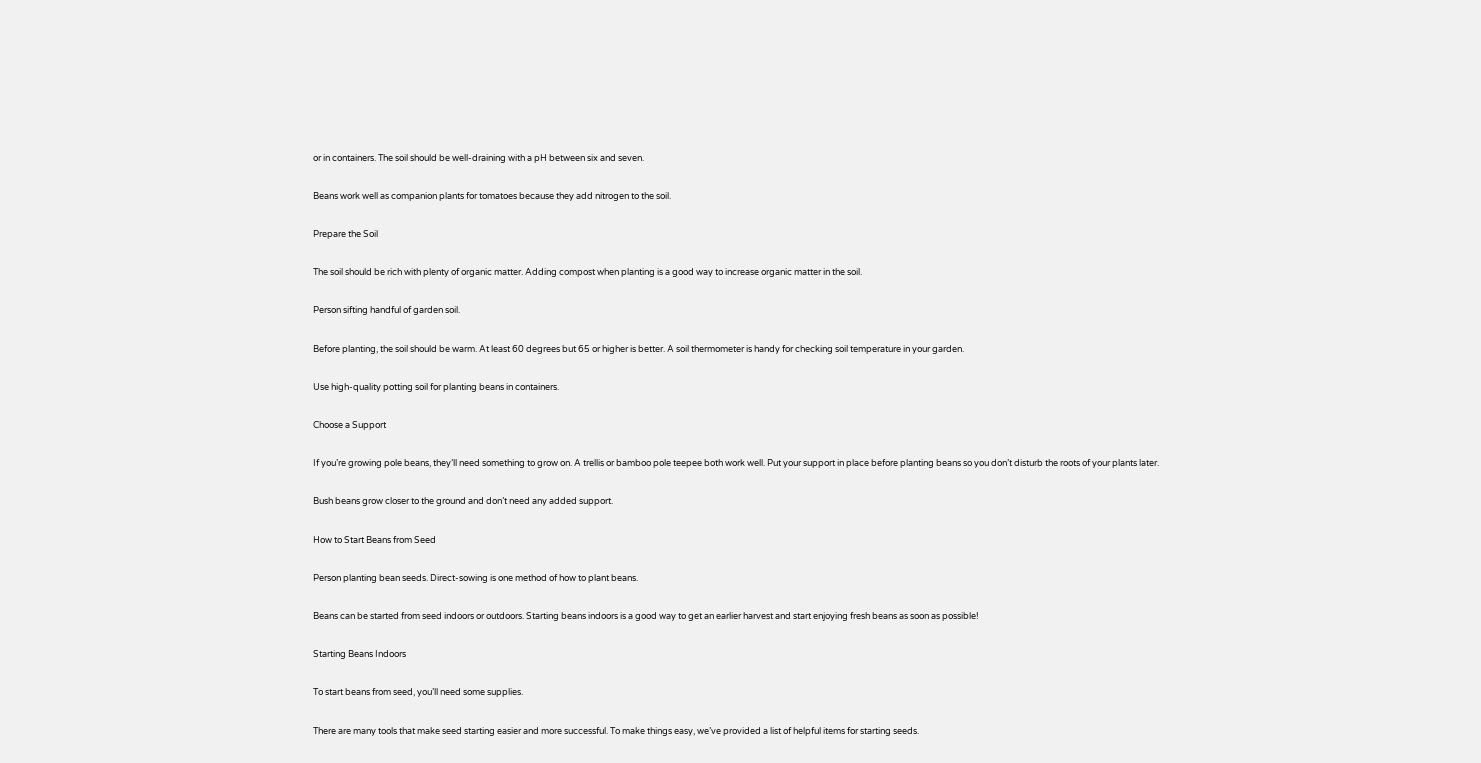or in containers. The soil should be well-draining with a pH between six and seven.

Beans work well as companion plants for tomatoes because they add nitrogen to the soil.

Prepare the Soil

The soil should be rich with plenty of organic matter. Adding compost when planting is a good way to increase organic matter in the soil.

Person sifting handful of garden soil.

Before planting, the soil should be warm. At least 60 degrees but 65 or higher is better. A soil thermometer is handy for checking soil temperature in your garden.

Use high-quality potting soil for planting beans in containers.

Choose a Support

If you’re growing pole beans, they’ll need something to grow on. A trellis or bamboo pole teepee both work well. Put your support in place before planting beans so you don’t disturb the roots of your plants later.

Bush beans grow closer to the ground and don’t need any added support.

How to Start Beans from Seed

Person planting bean seeds. Direct-sowing is one method of how to plant beans.

Beans can be started from seed indoors or outdoors. Starting beans indoors is a good way to get an earlier harvest and start enjoying fresh beans as soon as possible!

Starting Beans Indoors

To start beans from seed, you’ll need some supplies.

There are many tools that make seed starting easier and more successful. To make things easy, we’ve provided a list of helpful items for starting seeds.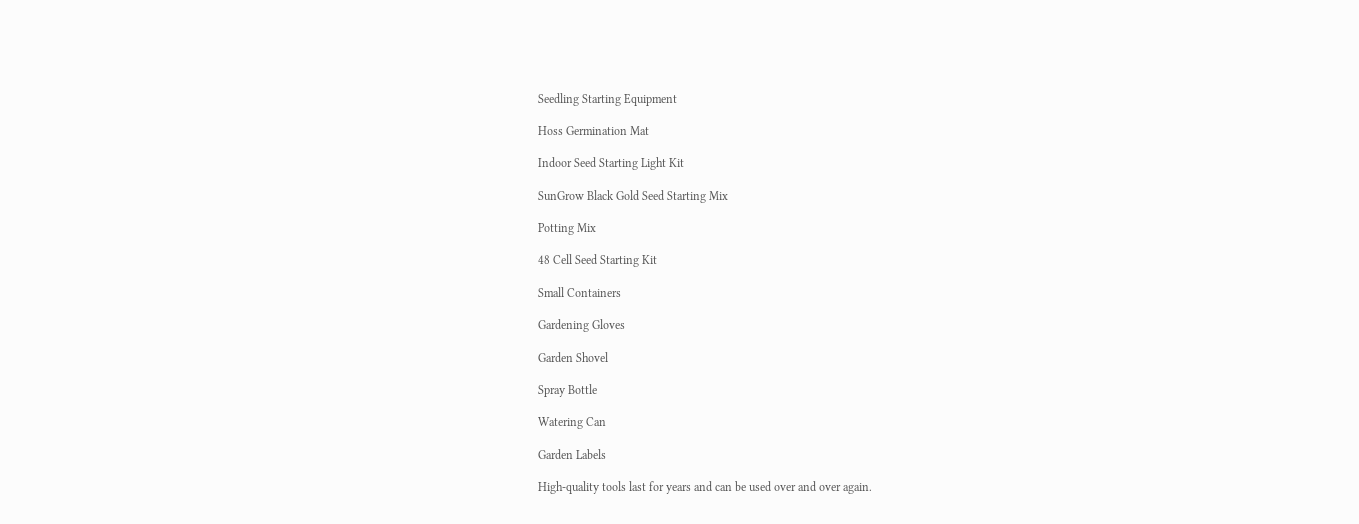Seedling Starting Equipment

Hoss Germination Mat

Indoor Seed Starting Light Kit

SunGrow Black Gold Seed Starting Mix

Potting Mix

48 Cell Seed Starting Kit

Small Containers

Gardening Gloves

Garden Shovel

Spray Bottle

Watering Can

Garden Labels

High-quality tools last for years and can be used over and over again.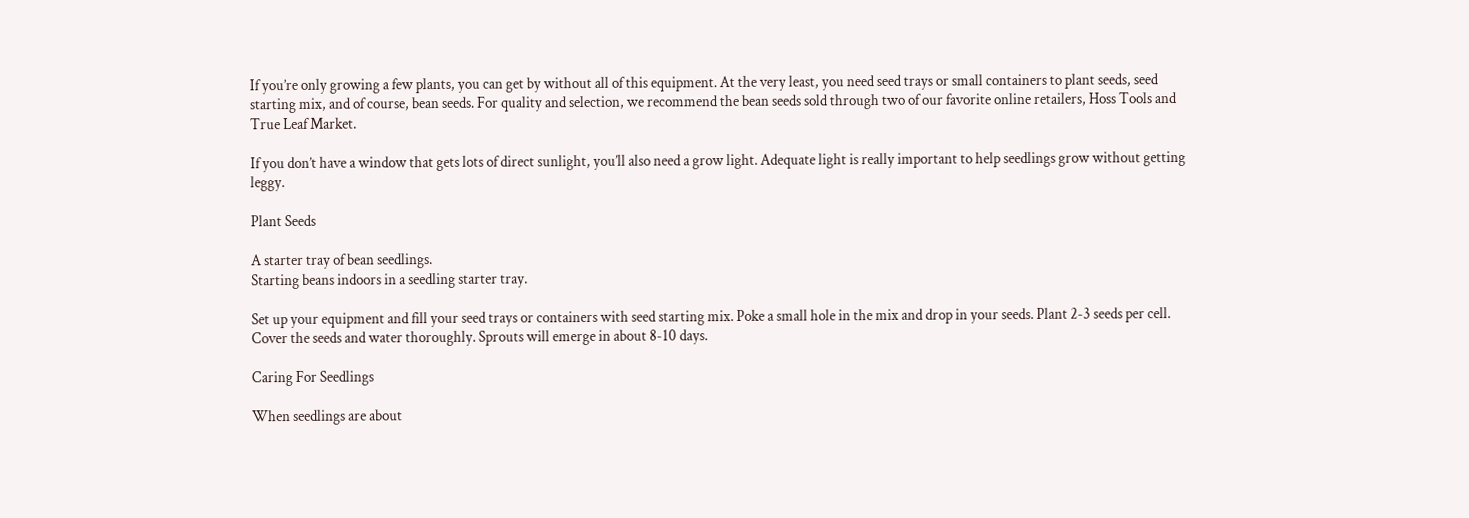If you’re only growing a few plants, you can get by without all of this equipment. At the very least, you need seed trays or small containers to plant seeds, seed starting mix, and of course, bean seeds. For quality and selection, we recommend the bean seeds sold through two of our favorite online retailers, Hoss Tools and True Leaf Market.

If you don’t have a window that gets lots of direct sunlight, you’ll also need a grow light. Adequate light is really important to help seedlings grow without getting leggy.

Plant Seeds

A starter tray of bean seedlings.
Starting beans indoors in a seedling starter tray.

Set up your equipment and fill your seed trays or containers with seed starting mix. Poke a small hole in the mix and drop in your seeds. Plant 2-3 seeds per cell. Cover the seeds and water thoroughly. Sprouts will emerge in about 8-10 days.

Caring For Seedlings

When seedlings are about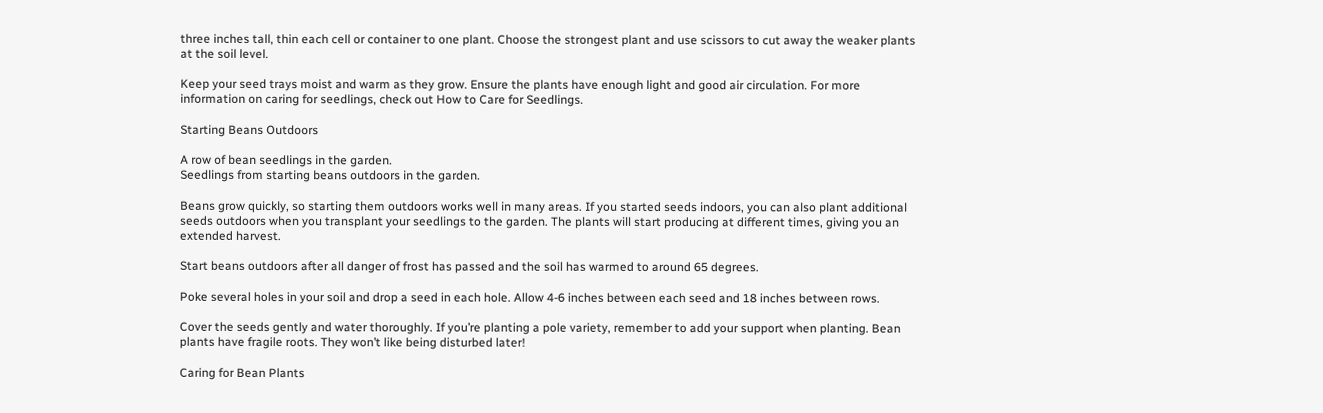three inches tall, thin each cell or container to one plant. Choose the strongest plant and use scissors to cut away the weaker plants at the soil level.

Keep your seed trays moist and warm as they grow. Ensure the plants have enough light and good air circulation. For more information on caring for seedlings, check out How to Care for Seedlings.

Starting Beans Outdoors

A row of bean seedlings in the garden.
Seedlings from starting beans outdoors in the garden.

Beans grow quickly, so starting them outdoors works well in many areas. If you started seeds indoors, you can also plant additional seeds outdoors when you transplant your seedlings to the garden. The plants will start producing at different times, giving you an extended harvest.

Start beans outdoors after all danger of frost has passed and the soil has warmed to around 65 degrees.

Poke several holes in your soil and drop a seed in each hole. Allow 4-6 inches between each seed and 18 inches between rows.

Cover the seeds gently and water thoroughly. If you’re planting a pole variety, remember to add your support when planting. Bean plants have fragile roots. They won’t like being disturbed later!

Caring for Bean Plants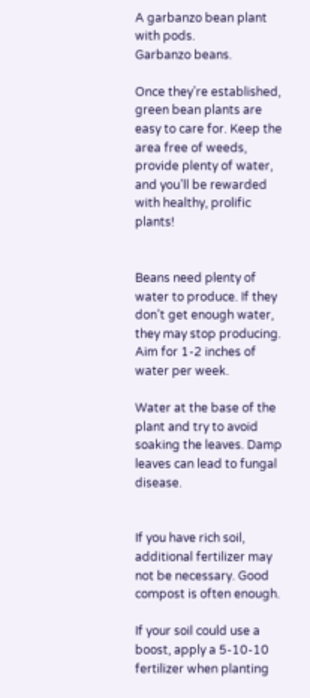A garbanzo bean plant with pods.
Garbanzo beans.

Once they’re established, green bean plants are easy to care for. Keep the area free of weeds, provide plenty of water, and you’ll be rewarded with healthy, prolific plants!


Beans need plenty of water to produce. If they don’t get enough water, they may stop producing. Aim for 1-2 inches of water per week.

Water at the base of the plant and try to avoid soaking the leaves. Damp leaves can lead to fungal disease.


If you have rich soil, additional fertilizer may not be necessary. Good compost is often enough.

If your soil could use a boost, apply a 5-10-10 fertilizer when planting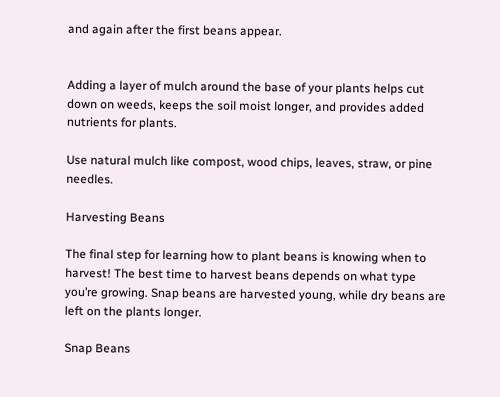and again after the first beans appear.


Adding a layer of mulch around the base of your plants helps cut down on weeds, keeps the soil moist longer, and provides added nutrients for plants.

Use natural mulch like compost, wood chips, leaves, straw, or pine needles.

Harvesting Beans

The final step for learning how to plant beans is knowing when to harvest! The best time to harvest beans depends on what type you’re growing. Snap beans are harvested young, while dry beans are left on the plants longer.

Snap Beans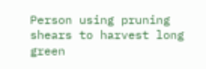Person using pruning shears to harvest long green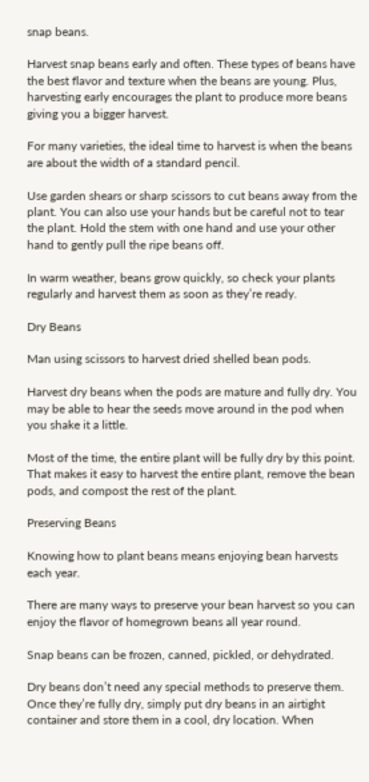snap beans.

Harvest snap beans early and often. These types of beans have the best flavor and texture when the beans are young. Plus, harvesting early encourages the plant to produce more beans giving you a bigger harvest.

For many varieties, the ideal time to harvest is when the beans are about the width of a standard pencil.

Use garden shears or sharp scissors to cut beans away from the plant. You can also use your hands but be careful not to tear the plant. Hold the stem with one hand and use your other hand to gently pull the ripe beans off.

In warm weather, beans grow quickly, so check your plants regularly and harvest them as soon as they’re ready.

Dry Beans

Man using scissors to harvest dried shelled bean pods.

Harvest dry beans when the pods are mature and fully dry. You may be able to hear the seeds move around in the pod when you shake it a little.

Most of the time, the entire plant will be fully dry by this point. That makes it easy to harvest the entire plant, remove the bean pods, and compost the rest of the plant.

Preserving Beans

Knowing how to plant beans means enjoying bean harvests each year.

There are many ways to preserve your bean harvest so you can enjoy the flavor of homegrown beans all year round.

Snap beans can be frozen, canned, pickled, or dehydrated.

Dry beans don’t need any special methods to preserve them. Once they’re fully dry, simply put dry beans in an airtight container and store them in a cool, dry location. When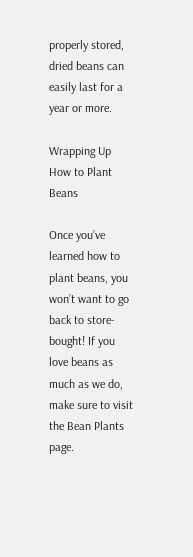properly stored, dried beans can easily last for a year or more.

Wrapping Up How to Plant Beans

Once you’ve learned how to plant beans, you won’t want to go back to store-bought! If you love beans as much as we do, make sure to visit the Bean Plants page.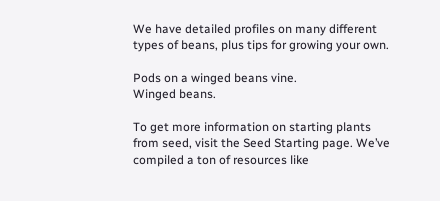We have detailed profiles on many different types of beans, plus tips for growing your own.

Pods on a winged beans vine.
Winged beans.

To get more information on starting plants from seed, visit the Seed Starting page. We’ve compiled a ton of resources like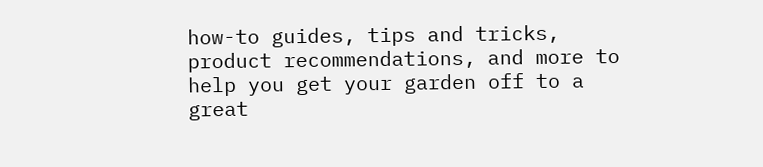how-to guides, tips and tricks, product recommendations, and more to help you get your garden off to a great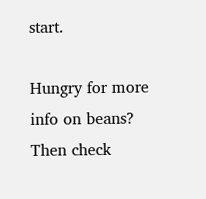start.

Hungry for more info on beans? Then check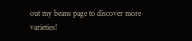out my beans page to discover more varieties!